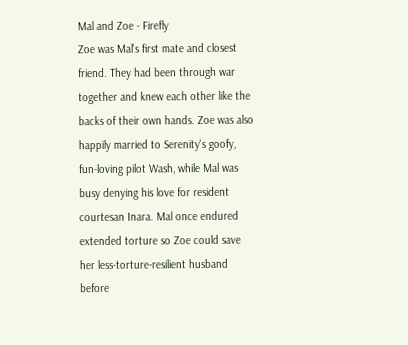Mal and Zoe - Firefly
Zoe was Mal's first mate and closest friend. They had been through war together and knew each other like the backs of their own hands. Zoe was also happily married to Serenity's goofy, fun-loving pilot Wash, while Mal was busy denying his love for resident courtesan Inara. Mal once endured extended torture so Zoe could save her less-torture-resilient husband before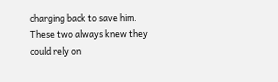charging back to save him. These two always knew they could rely on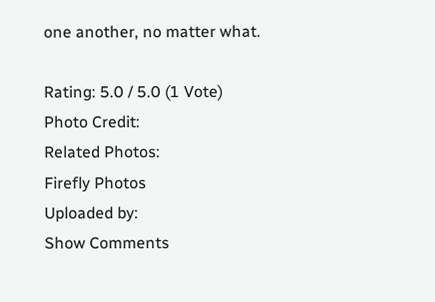one another, no matter what.

Rating: 5.0 / 5.0 (1 Vote)
Photo Credit:
Related Photos:
Firefly Photos
Uploaded by:
Show Comments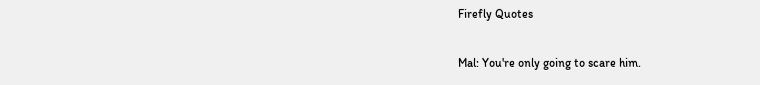Firefly Quotes

Mal: You're only going to scare him.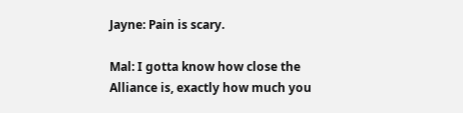Jayne: Pain is scary.

Mal: I gotta know how close the Alliance is, exactly how much you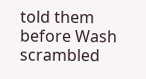told them before Wash scrambled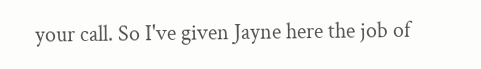your call. So I've given Jayne here the job of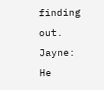finding out.
Jayne: He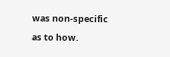was non-specific as to how.